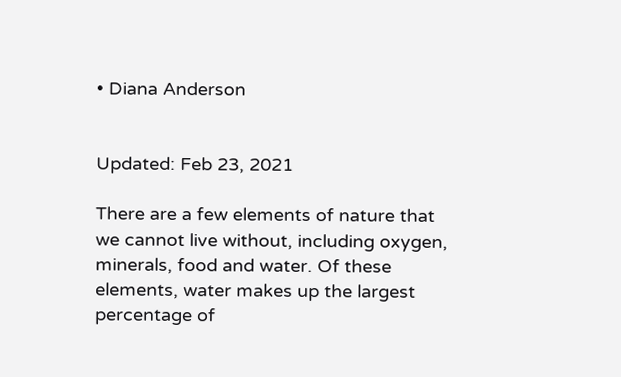• Diana Anderson


Updated: Feb 23, 2021

There are a few elements of nature that we cannot live without, including oxygen, minerals, food and water. Of these elements, water makes up the largest percentage of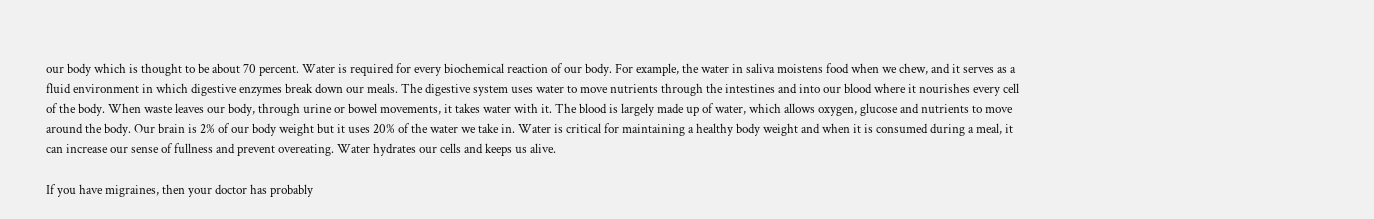our body which is thought to be about 70 percent. Water is required for every biochemical reaction of our body. For example, the water in saliva moistens food when we chew, and it serves as a fluid environment in which digestive enzymes break down our meals. The digestive system uses water to move nutrients through the intestines and into our blood where it nourishes every cell of the body. When waste leaves our body, through urine or bowel movements, it takes water with it. The blood is largely made up of water, which allows oxygen, glucose and nutrients to move around the body. Our brain is 2% of our body weight but it uses 20% of the water we take in. Water is critical for maintaining a healthy body weight and when it is consumed during a meal, it can increase our sense of fullness and prevent overeating. Water hydrates our cells and keeps us alive.

If you have migraines, then your doctor has probably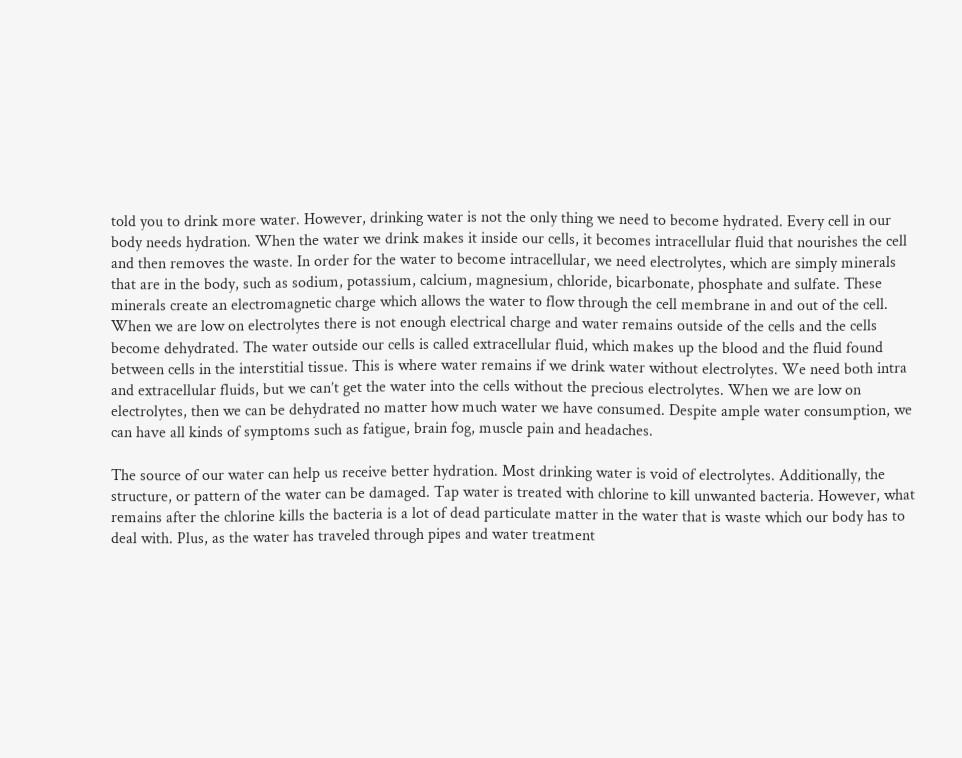told you to drink more water. However, drinking water is not the only thing we need to become hydrated. Every cell in our body needs hydration. When the water we drink makes it inside our cells, it becomes intracellular fluid that nourishes the cell and then removes the waste. In order for the water to become intracellular, we need electrolytes, which are simply minerals that are in the body, such as sodium, potassium, calcium, magnesium, chloride, bicarbonate, phosphate and sulfate. These minerals create an electromagnetic charge which allows the water to flow through the cell membrane in and out of the cell. When we are low on electrolytes there is not enough electrical charge and water remains outside of the cells and the cells become dehydrated. The water outside our cells is called extracellular fluid, which makes up the blood and the fluid found between cells in the interstitial tissue. This is where water remains if we drink water without electrolytes. We need both intra and extracellular fluids, but we can’t get the water into the cells without the precious electrolytes. When we are low on electrolytes, then we can be dehydrated no matter how much water we have consumed. Despite ample water consumption, we can have all kinds of symptoms such as fatigue, brain fog, muscle pain and headaches.

The source of our water can help us receive better hydration. Most drinking water is void of electrolytes. Additionally, the structure, or pattern of the water can be damaged. Tap water is treated with chlorine to kill unwanted bacteria. However, what remains after the chlorine kills the bacteria is a lot of dead particulate matter in the water that is waste which our body has to deal with. Plus, as the water has traveled through pipes and water treatment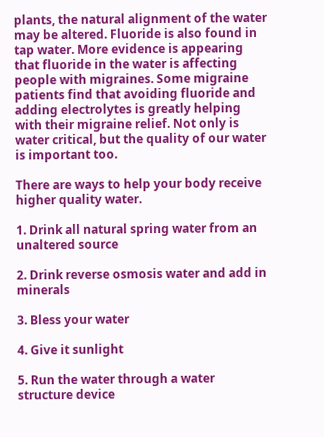plants, the natural alignment of the water may be altered. Fluoride is also found in tap water. More evidence is appearing that fluoride in the water is affecting people with migraines. Some migraine patients find that avoiding fluoride and adding electrolytes is greatly helping with their migraine relief. Not only is water critical, but the quality of our water is important too.

There are ways to help your body receive higher quality water.

1. Drink all natural spring water from an unaltered source

2. Drink reverse osmosis water and add in minerals

3. Bless your water

4. Give it sunlight

5. Run the water through a water structure device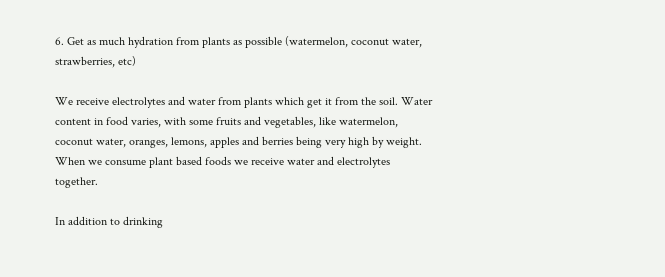6. Get as much hydration from plants as possible (watermelon, coconut water, strawberries, etc)

We receive electrolytes and water from plants which get it from the soil. Water content in food varies, with some fruits and vegetables, like watermelon, coconut water, oranges, lemons, apples and berries being very high by weight. When we consume plant based foods we receive water and electrolytes together.

In addition to drinking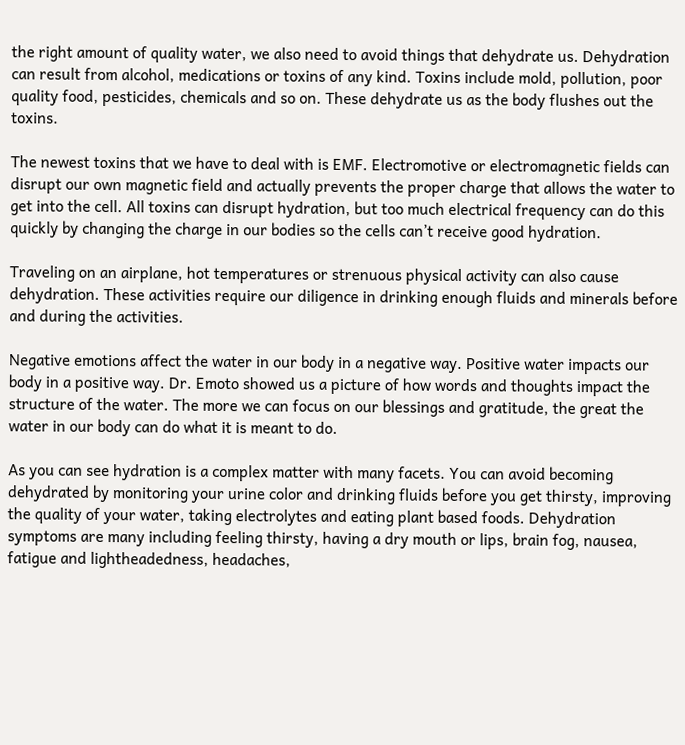the right amount of quality water, we also need to avoid things that dehydrate us. Dehydration can result from alcohol, medications or toxins of any kind. Toxins include mold, pollution, poor quality food, pesticides, chemicals and so on. These dehydrate us as the body flushes out the toxins.

The newest toxins that we have to deal with is EMF. Electromotive or electromagnetic fields can disrupt our own magnetic field and actually prevents the proper charge that allows the water to get into the cell. All toxins can disrupt hydration, but too much electrical frequency can do this quickly by changing the charge in our bodies so the cells can’t receive good hydration.

Traveling on an airplane, hot temperatures or strenuous physical activity can also cause dehydration. These activities require our diligence in drinking enough fluids and minerals before and during the activities.

Negative emotions affect the water in our body in a negative way. Positive water impacts our body in a positive way. Dr. Emoto showed us a picture of how words and thoughts impact the structure of the water. The more we can focus on our blessings and gratitude, the great the water in our body can do what it is meant to do.

As you can see hydration is a complex matter with many facets. You can avoid becoming dehydrated by monitoring your urine color and drinking fluids before you get thirsty, improving the quality of your water, taking electrolytes and eating plant based foods. Dehydration symptoms are many including feeling thirsty, having a dry mouth or lips, brain fog, nausea, fatigue and lightheadedness, headaches,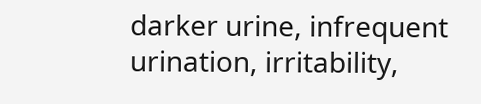darker urine, infrequent urination, irritability,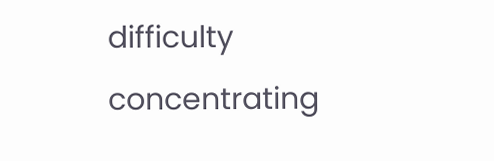difficulty concentrating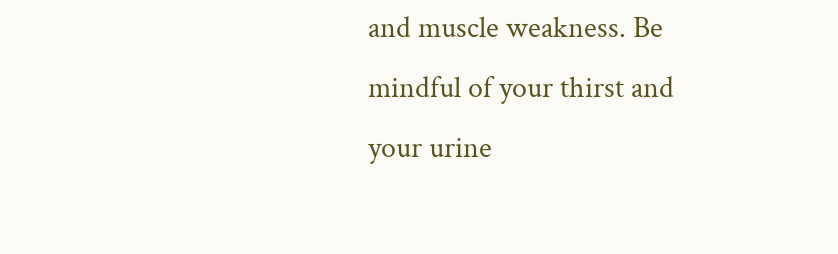and muscle weakness. Be mindful of your thirst and your urine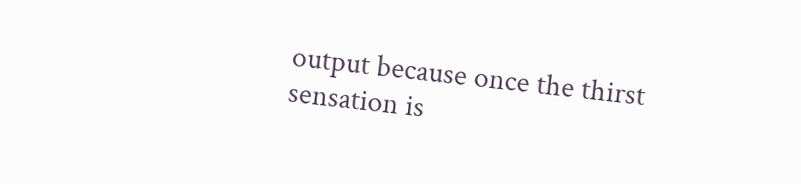output because once the thirst sensation is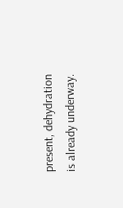present, dehydration is already underway.